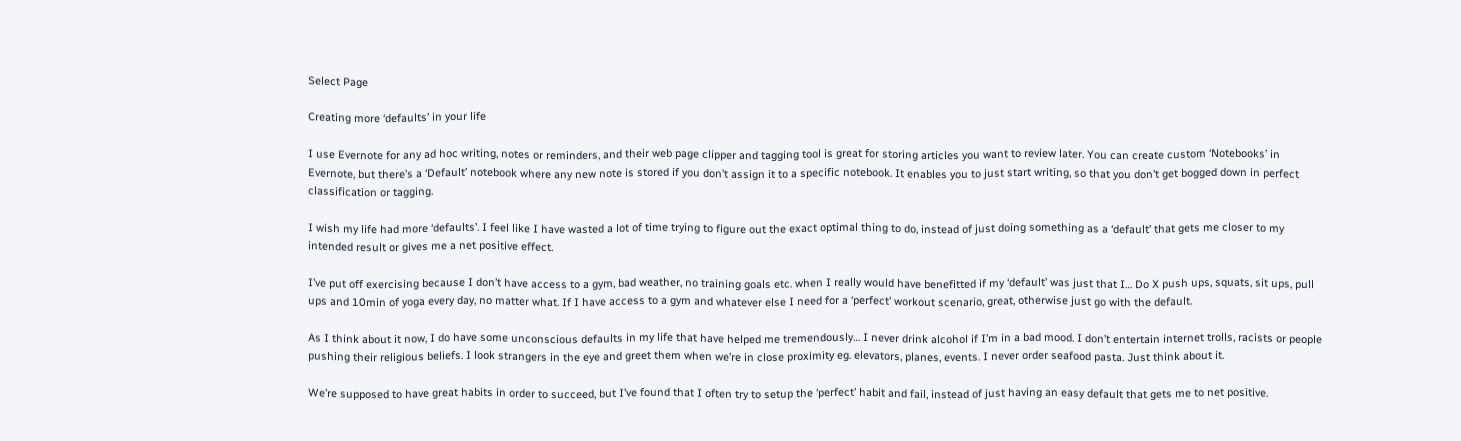Select Page

Creating more ‘defaults’ in your life

I use Evernote for any ad hoc writing, notes or reminders, and their web page clipper and tagging tool is great for storing articles you want to review later. You can create custom ‘Notebooks’ in Evernote, but there’s a ‘Default’ notebook where any new note is stored if you don’t assign it to a specific notebook. It enables you to just start writing, so that you don’t get bogged down in perfect classification or tagging.

I wish my life had more ‘defaults’. I feel like I have wasted a lot of time trying to figure out the exact optimal thing to do, instead of just doing something as a ‘default’ that gets me closer to my intended result or gives me a net positive effect.

I’ve put off exercising because I don’t have access to a gym, bad weather, no training goals etc. when I really would have benefitted if my ‘default’ was just that I… Do X push ups, squats, sit ups, pull ups and 10min of yoga every day, no matter what. If I have access to a gym and whatever else I need for a ‘perfect’ workout scenario, great, otherwise just go with the default.

As I think about it now, I do have some unconscious defaults in my life that have helped me tremendously… I never drink alcohol if I’m in a bad mood. I don’t entertain internet trolls, racists or people pushing their religious beliefs. I look strangers in the eye and greet them when we’re in close proximity eg. elevators, planes, events. I never order seafood pasta. Just think about it.

We’re supposed to have great habits in order to succeed, but I’ve found that I often try to setup the ‘perfect’ habit and fail, instead of just having an easy default that gets me to net positive.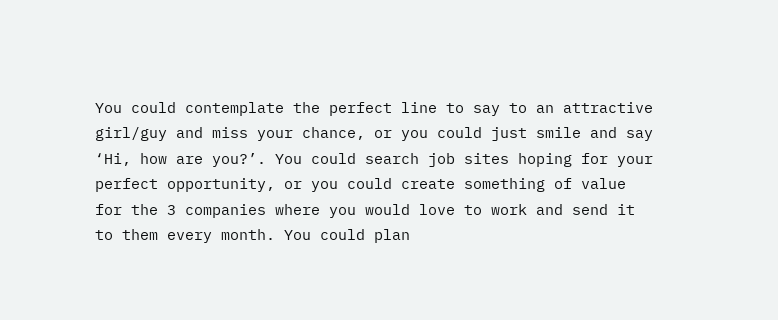You could contemplate the perfect line to say to an attractive girl/guy and miss your chance, or you could just smile and say ‘Hi, how are you?’. You could search job sites hoping for your perfect opportunity, or you could create something of value for the 3 companies where you would love to work and send it to them every month. You could plan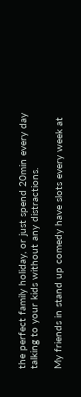the perfect family holiday, or just spend 20min every day talking to your kids without any distractions.

My friends in stand up comedy have slots every week at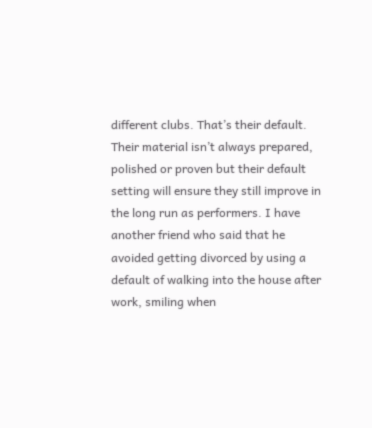different clubs. That’s their default. Their material isn’t always prepared, polished or proven but their default setting will ensure they still improve in the long run as performers. I have another friend who said that he avoided getting divorced by using a default of walking into the house after work, smiling when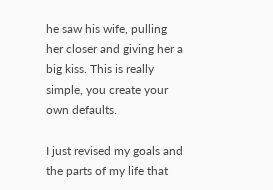he saw his wife, pulling her closer and giving her a big kiss. This is really simple, you create your own defaults.

I just revised my goals and the parts of my life that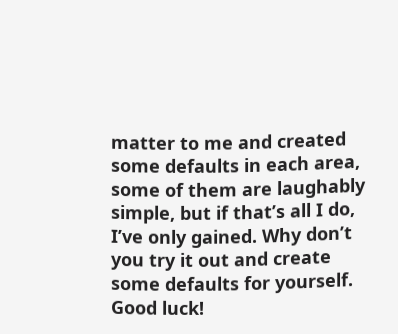matter to me and created some defaults in each area, some of them are laughably simple, but if that’s all I do, I’ve only gained. Why don’t you try it out and create some defaults for yourself. Good luck!